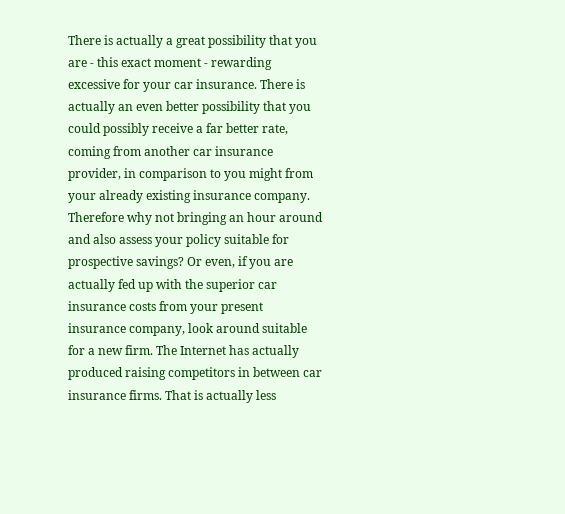There is actually a great possibility that you are - this exact moment - rewarding excessive for your car insurance. There is actually an even better possibility that you could possibly receive a far better rate, coming from another car insurance provider, in comparison to you might from your already existing insurance company. Therefore why not bringing an hour around and also assess your policy suitable for prospective savings? Or even, if you are actually fed up with the superior car insurance costs from your present insurance company, look around suitable for a new firm. The Internet has actually produced raising competitors in between car insurance firms. That is actually less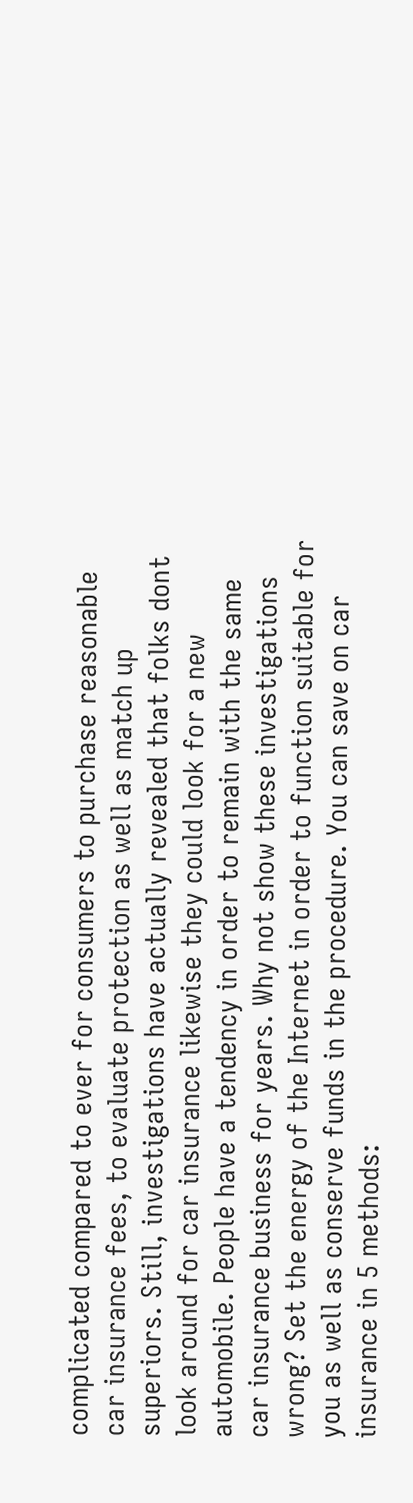complicated compared to ever for consumers to purchase reasonable car insurance fees, to evaluate protection as well as match up superiors. Still, investigations have actually revealed that folks dont look around for car insurance likewise they could look for a new automobile. People have a tendency in order to remain with the same car insurance business for years. Why not show these investigations wrong? Set the energy of the Internet in order to function suitable for you as well as conserve funds in the procedure. You can save on car insurance in 5 methods: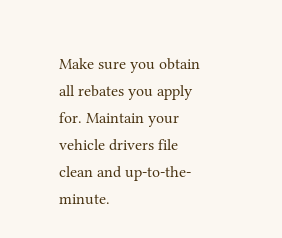Make sure you obtain all rebates you apply for. Maintain your vehicle drivers file clean and up-to-the-minute.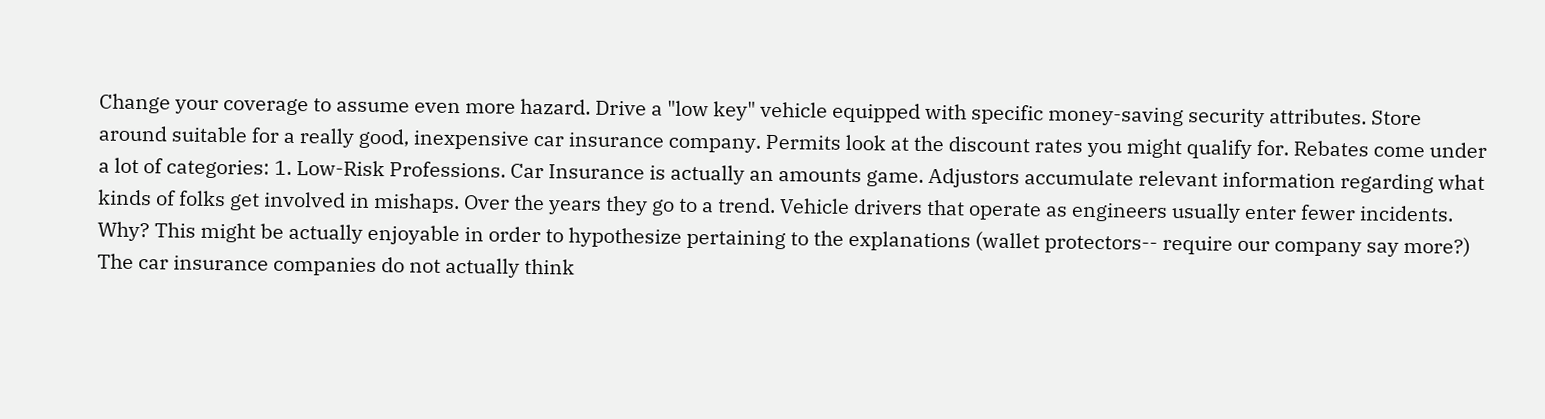Change your coverage to assume even more hazard. Drive a "low key" vehicle equipped with specific money-saving security attributes. Store around suitable for a really good, inexpensive car insurance company. Permits look at the discount rates you might qualify for. Rebates come under a lot of categories: 1. Low-Risk Professions. Car Insurance is actually an amounts game. Adjustors accumulate relevant information regarding what kinds of folks get involved in mishaps. Over the years they go to a trend. Vehicle drivers that operate as engineers usually enter fewer incidents. Why? This might be actually enjoyable in order to hypothesize pertaining to the explanations (wallet protectors-- require our company say more?) The car insurance companies do not actually think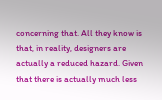concerning that. All they know is that, in reality, designers are actually a reduced hazard. Given that there is actually much less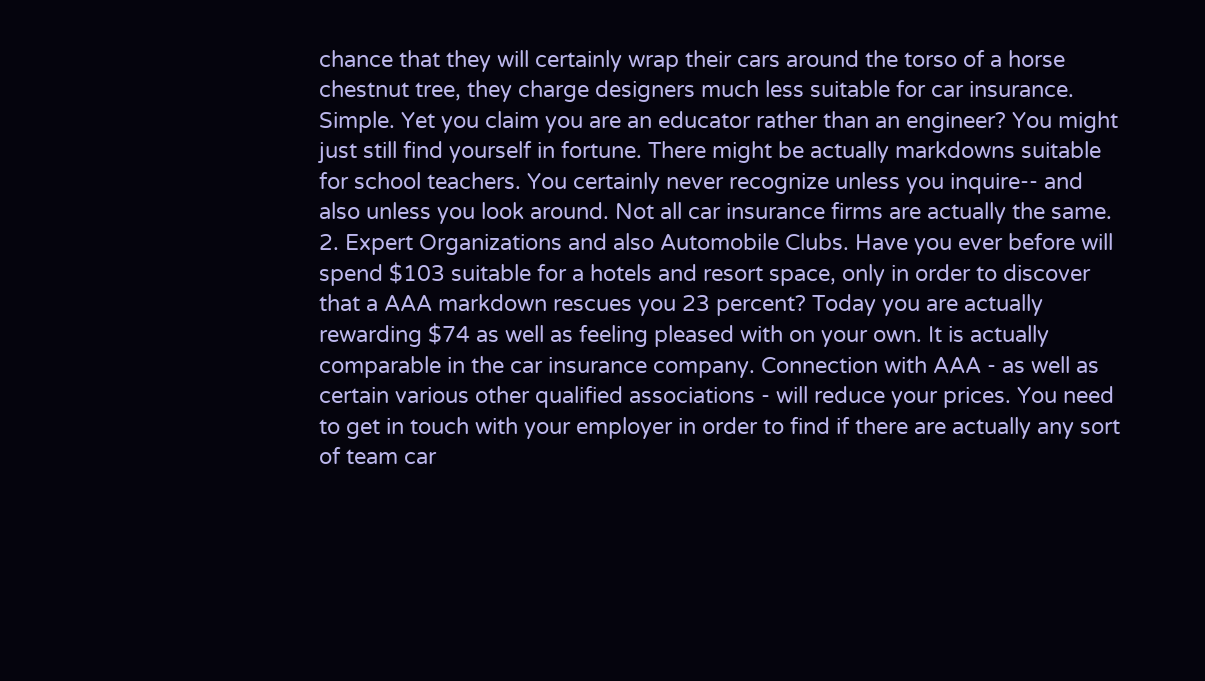chance that they will certainly wrap their cars around the torso of a horse chestnut tree, they charge designers much less suitable for car insurance. Simple. Yet you claim you are an educator rather than an engineer? You might just still find yourself in fortune. There might be actually markdowns suitable for school teachers. You certainly never recognize unless you inquire-- and also unless you look around. Not all car insurance firms are actually the same. 2. Expert Organizations and also Automobile Clubs. Have you ever before will spend $103 suitable for a hotels and resort space, only in order to discover that a AAA markdown rescues you 23 percent? Today you are actually rewarding $74 as well as feeling pleased with on your own. It is actually comparable in the car insurance company. Connection with AAA - as well as certain various other qualified associations - will reduce your prices. You need to get in touch with your employer in order to find if there are actually any sort of team car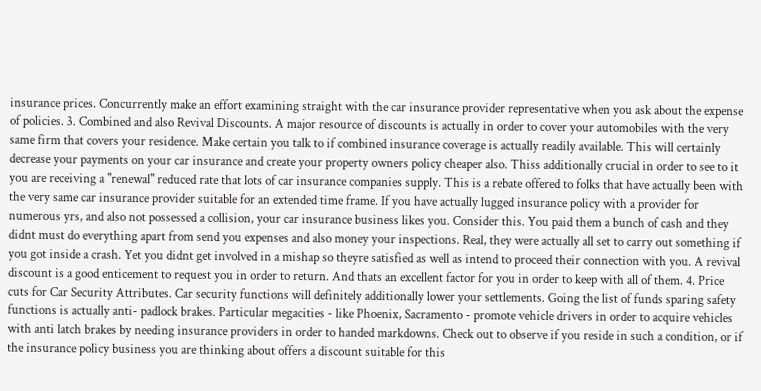insurance prices. Concurrently make an effort examining straight with the car insurance provider representative when you ask about the expense of policies. 3. Combined and also Revival Discounts. A major resource of discounts is actually in order to cover your automobiles with the very same firm that covers your residence. Make certain you talk to if combined insurance coverage is actually readily available. This will certainly decrease your payments on your car insurance and create your property owners policy cheaper also. Thiss additionally crucial in order to see to it you are receiving a "renewal" reduced rate that lots of car insurance companies supply. This is a rebate offered to folks that have actually been with the very same car insurance provider suitable for an extended time frame. If you have actually lugged insurance policy with a provider for numerous yrs, and also not possessed a collision, your car insurance business likes you. Consider this. You paid them a bunch of cash and they didnt must do everything apart from send you expenses and also money your inspections. Real, they were actually all set to carry out something if you got inside a crash. Yet you didnt get involved in a mishap so theyre satisfied as well as intend to proceed their connection with you. A revival discount is a good enticement to request you in order to return. And thats an excellent factor for you in order to keep with all of them. 4. Price cuts for Car Security Attributes. Car security functions will definitely additionally lower your settlements. Going the list of funds sparing safety functions is actually anti- padlock brakes. Particular megacities - like Phoenix, Sacramento - promote vehicle drivers in order to acquire vehicles with anti latch brakes by needing insurance providers in order to handed markdowns. Check out to observe if you reside in such a condition, or if the insurance policy business you are thinking about offers a discount suitable for this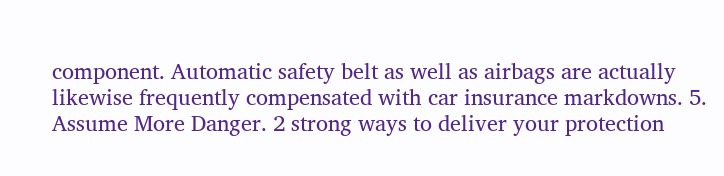component. Automatic safety belt as well as airbags are actually likewise frequently compensated with car insurance markdowns. 5. Assume More Danger. 2 strong ways to deliver your protection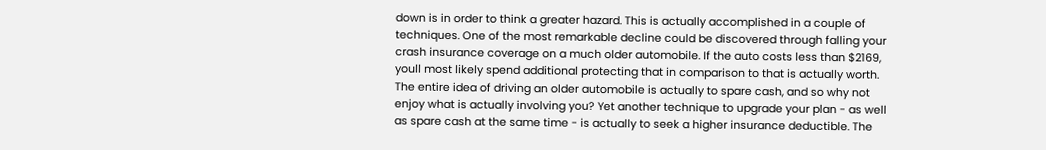down is in order to think a greater hazard. This is actually accomplished in a couple of techniques. One of the most remarkable decline could be discovered through falling your crash insurance coverage on a much older automobile. If the auto costs less than $2169, youll most likely spend additional protecting that in comparison to that is actually worth. The entire idea of driving an older automobile is actually to spare cash, and so why not enjoy what is actually involving you? Yet another technique to upgrade your plan - as well as spare cash at the same time - is actually to seek a higher insurance deductible. The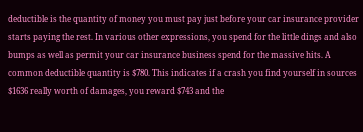deductible is the quantity of money you must pay just before your car insurance provider starts paying the rest. In various other expressions, you spend for the little dings and also bumps as well as permit your car insurance business spend for the massive hits. A common deductible quantity is $780. This indicates if a crash you find yourself in sources $1636 really worth of damages, you reward $743 and the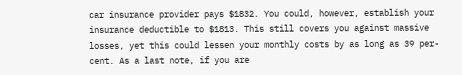car insurance provider pays $1832. You could, however, establish your insurance deductible to $1813. This still covers you against massive losses, yet this could lessen your monthly costs by as long as 39 per-cent. As a last note, if you are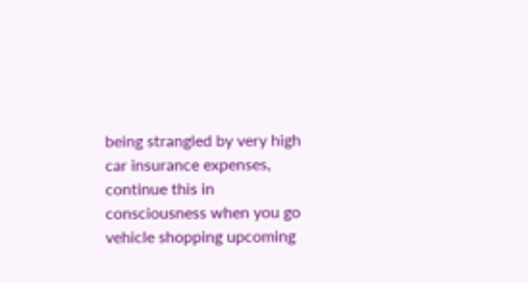being strangled by very high car insurance expenses, continue this in consciousness when you go vehicle shopping upcoming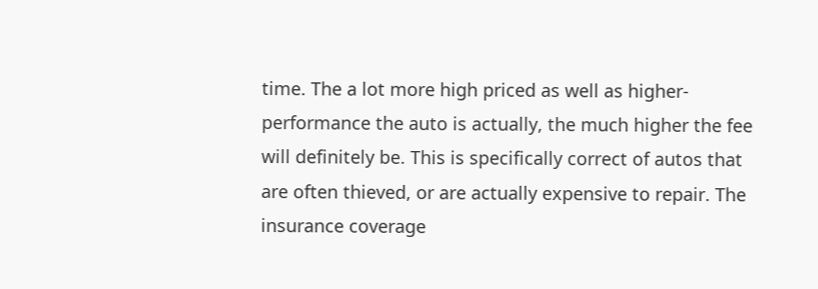time. The a lot more high priced as well as higher-performance the auto is actually, the much higher the fee will definitely be. This is specifically correct of autos that are often thieved, or are actually expensive to repair. The insurance coverage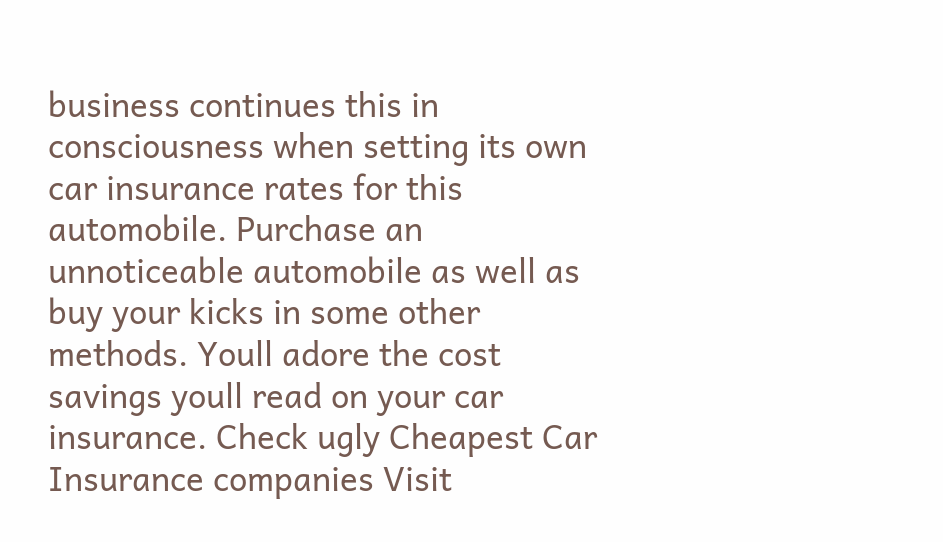business continues this in consciousness when setting its own car insurance rates for this automobile. Purchase an unnoticeable automobile as well as buy your kicks in some other methods. Youll adore the cost savings youll read on your car insurance. Check ugly Cheapest Car Insurance companies Visit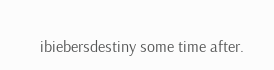ibiebersdestiny some time after.